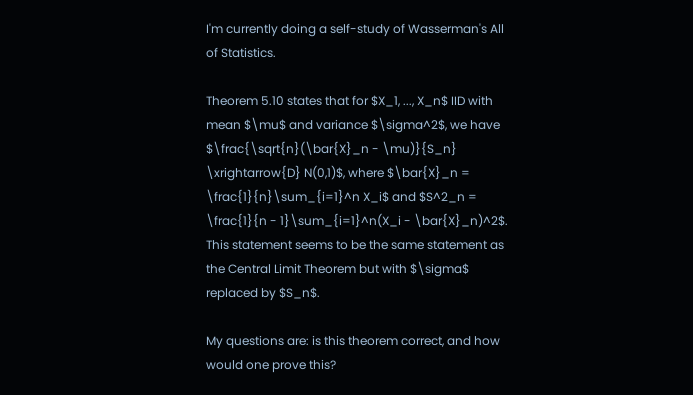I'm currently doing a self-study of Wasserman's All of Statistics.

Theorem 5.10 states that for $X_1, ..., X_n$ IID with mean $\mu$ and variance $\sigma^2$, we have $\frac{\sqrt{n}(\bar{X}_n - \mu)}{S_n} \xrightarrow{D} N(0,1)$, where $\bar{X}_n = \frac{1}{n}\sum_{i=1}^n X_i$ and $S^2_n = \frac{1}{n - 1}\sum_{i=1}^n(X_i - \bar{X}_n)^2$. This statement seems to be the same statement as the Central Limit Theorem but with $\sigma$ replaced by $S_n$.

My questions are: is this theorem correct, and how would one prove this?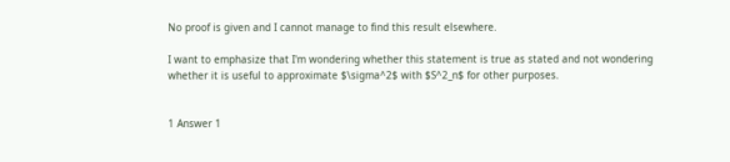No proof is given and I cannot manage to find this result elsewhere.

I want to emphasize that I'm wondering whether this statement is true as stated and not wondering whether it is useful to approximate $\sigma^2$ with $S^2_n$ for other purposes.


1 Answer 1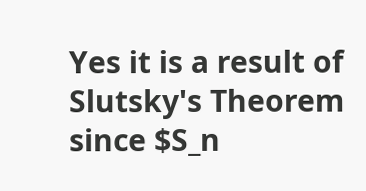Yes it is a result of Slutsky's Theorem since $S_n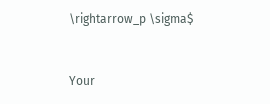\rightarrow_p \sigma$


Your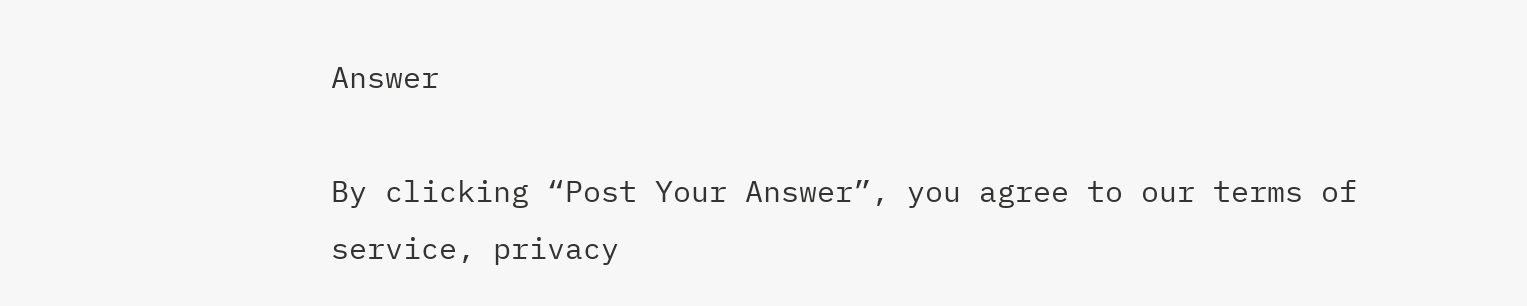Answer

By clicking “Post Your Answer”, you agree to our terms of service, privacy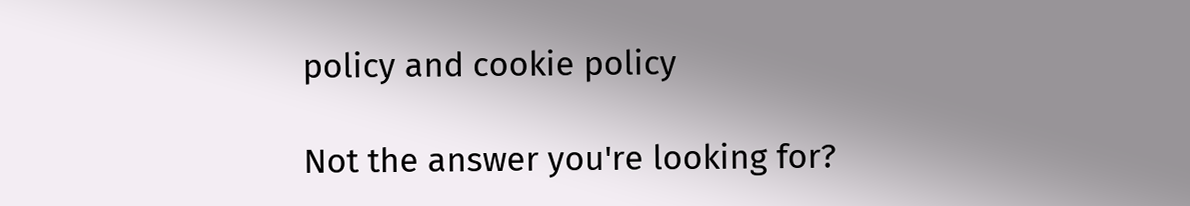policy and cookie policy

Not the answer you're looking for?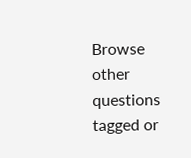Browse other questions tagged or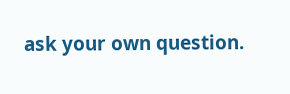ask your own question.